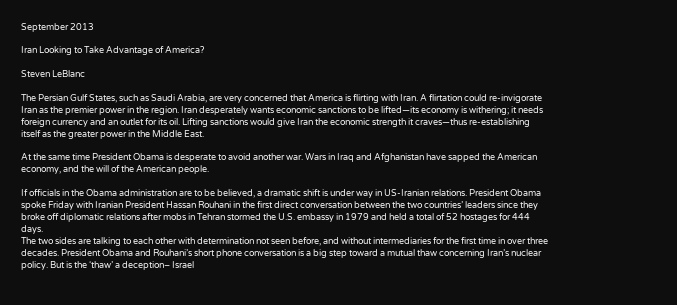September 2013

Iran Looking to Take Advantage of America?

Steven LeBlanc

The Persian Gulf States, such as Saudi Arabia, are very concerned that America is flirting with Iran. A flirtation could re-invigorate Iran as the premier power in the region. Iran desperately wants economic sanctions to be lifted—its economy is withering; it needs foreign currency and an outlet for its oil. Lifting sanctions would give Iran the economic strength it craves—thus re-establishing itself as the greater power in the Middle East.

At the same time President Obama is desperate to avoid another war. Wars in Iraq and Afghanistan have sapped the American economy, and the will of the American people.

If officials in the Obama administration are to be believed, a dramatic shift is under way in US-Iranian relations. President Obama spoke Friday with Iranian President Hassan Rouhani in the first direct conversation between the two countries’ leaders since they broke off diplomatic relations after mobs in Tehran stormed the U.S. embassy in 1979 and held a total of 52 hostages for 444 days.
The two sides are talking to each other with determination not seen before, and without intermediaries for the first time in over three decades. President Obama and Rouhani’s short phone conversation is a big step toward a mutual thaw concerning Iran’s nuclear policy. But is the ‘thaw’ a deception– Israel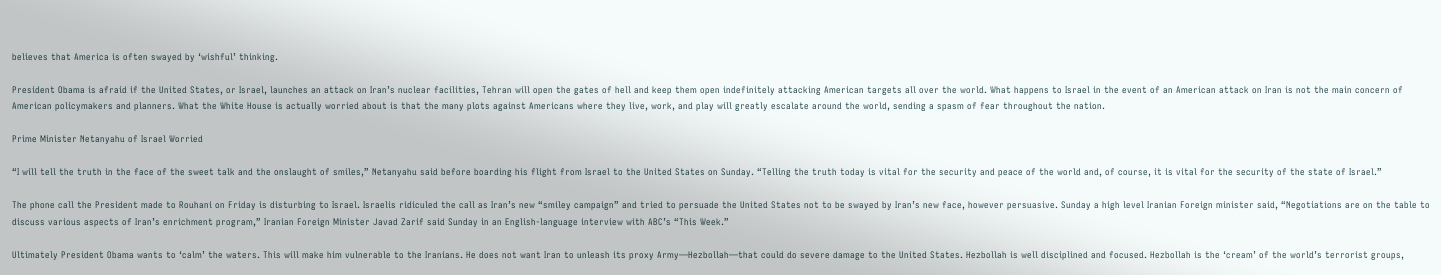believes that America is often swayed by ‘wishful’ thinking.

President Obama is afraid if the United States, or Israel, launches an attack on Iran’s nuclear facilities, Tehran will open the gates of hell and keep them open indefinitely attacking American targets all over the world. What happens to Israel in the event of an American attack on Iran is not the main concern of American policymakers and planners. What the White House is actually worried about is that the many plots against Americans where they live, work, and play will greatly escalate around the world, sending a spasm of fear throughout the nation.

Prime Minister Netanyahu of Israel Worried

“I will tell the truth in the face of the sweet talk and the onslaught of smiles,” Netanyahu said before boarding his flight from Israel to the United States on Sunday. “Telling the truth today is vital for the security and peace of the world and, of course, it is vital for the security of the state of Israel.”

The phone call the President made to Rouhani on Friday is disturbing to Israel. Israelis ridiculed the call as Iran’s new “smiley campaign” and tried to persuade the United States not to be swayed by Iran’s new face, however persuasive. Sunday a high level Iranian Foreign minister said, “Negotiations are on the table to discuss various aspects of Iran’s enrichment program,” Iranian Foreign Minister Javad Zarif said Sunday in an English-language interview with ABC’s “This Week.”

Ultimately President Obama wants to ‘calm’ the waters. This will make him vulnerable to the Iranians. He does not want Iran to unleash its proxy Army—Hezbollah—that could do severe damage to the United States. Hezbollah is well disciplined and focused. Hezbollah is the ‘cream’ of the world’s terrorist groups,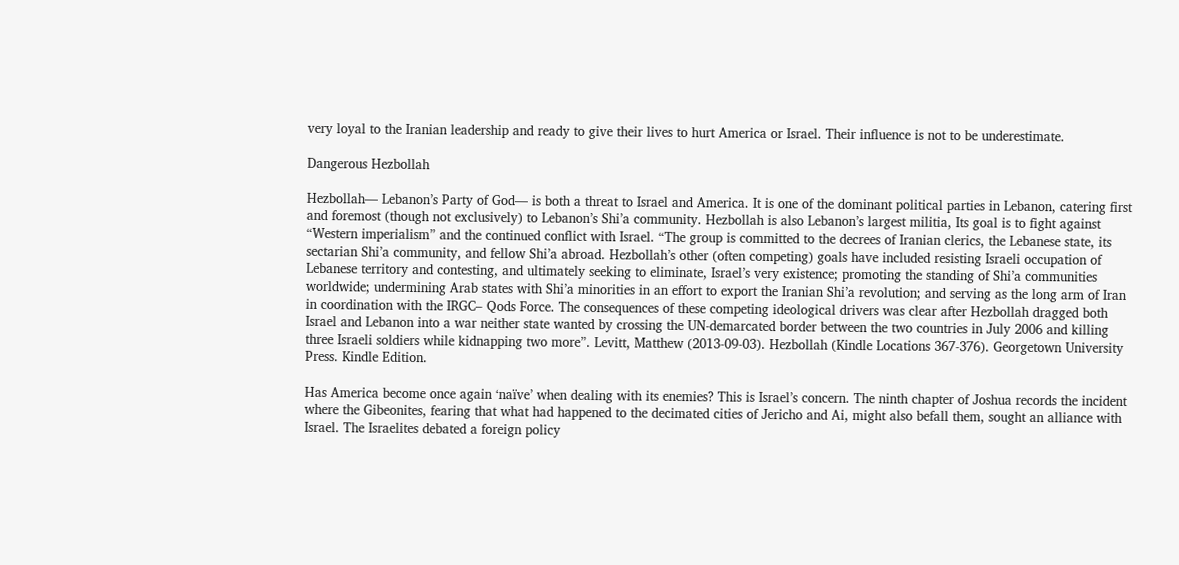very loyal to the Iranian leadership and ready to give their lives to hurt America or Israel. Their influence is not to be underestimate.

Dangerous Hezbollah

Hezbollah— Lebanon’s Party of God— is both a threat to Israel and America. It is one of the dominant political parties in Lebanon, catering first and foremost (though not exclusively) to Lebanon’s Shi’a community. Hezbollah is also Lebanon’s largest militia, Its goal is to fight against “Western imperialism” and the continued conflict with Israel. “The group is committed to the decrees of Iranian clerics, the Lebanese state, its sectarian Shi’a community, and fellow Shi’a abroad. Hezbollah’s other (often competing) goals have included resisting Israeli occupation of Lebanese territory and contesting, and ultimately seeking to eliminate, Israel’s very existence; promoting the standing of Shi’a communities worldwide; undermining Arab states with Shi’a minorities in an effort to export the Iranian Shi’a revolution; and serving as the long arm of Iran in coordination with the IRGC– Qods Force. The consequences of these competing ideological drivers was clear after Hezbollah dragged both Israel and Lebanon into a war neither state wanted by crossing the UN-demarcated border between the two countries in July 2006 and killing three Israeli soldiers while kidnapping two more”. Levitt, Matthew (2013-09-03). Hezbollah (Kindle Locations 367-376). Georgetown University Press. Kindle Edition.

Has America become once again ‘naïve’ when dealing with its enemies? This is Israel’s concern. The ninth chapter of Joshua records the incident where the Gibeonites, fearing that what had happened to the decimated cities of Jericho and Ai, might also befall them, sought an alliance with Israel. The Israelites debated a foreign policy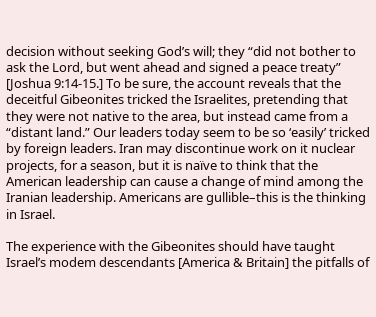decision without seeking God’s will; they “did not bother to ask the Lord, but went ahead and signed a peace treaty” [Joshua 9:14-15.] To be sure, the account reveals that the deceitful Gibeonites tricked the Israelites, pretending that they were not native to the area, but instead came from a “distant land.” Our leaders today seem to be so ‘easily’ tricked by foreign leaders. Iran may discontinue work on it nuclear projects, for a season, but it is naïve to think that the American leadership can cause a change of mind among the Iranian leadership. Americans are gullible–this is the thinking in Israel.

The experience with the Gibeonites should have taught Israel’s modem descendants [America & Britain] the pitfalls of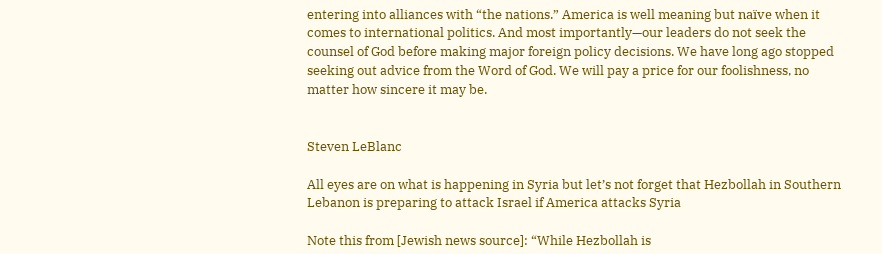entering into alliances with “the nations.” America is well meaning but naïve when it comes to international politics. And most importantly—our leaders do not seek the counsel of God before making major foreign policy decisions. We have long ago stopped seeking out advice from the Word of God. We will pay a price for our foolishness, no matter how sincere it may be.


Steven LeBlanc

All eyes are on what is happening in Syria but let’s not forget that Hezbollah in Southern Lebanon is preparing to attack Israel if America attacks Syria

Note this from [Jewish news source]: “While Hezbollah is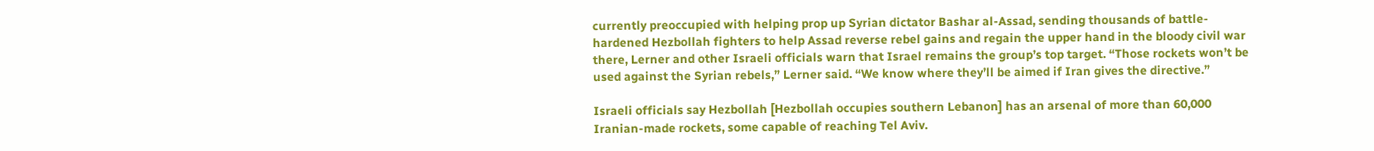currently preoccupied with helping prop up Syrian dictator Bashar al-Assad, sending thousands of battle-hardened Hezbollah fighters to help Assad reverse rebel gains and regain the upper hand in the bloody civil war there, Lerner and other Israeli officials warn that Israel remains the group’s top target. “Those rockets won’t be used against the Syrian rebels,” Lerner said. “We know where they’ll be aimed if Iran gives the directive.”

Israeli officials say Hezbollah [Hezbollah occupies southern Lebanon] has an arsenal of more than 60,000 Iranian-made rockets, some capable of reaching Tel Aviv.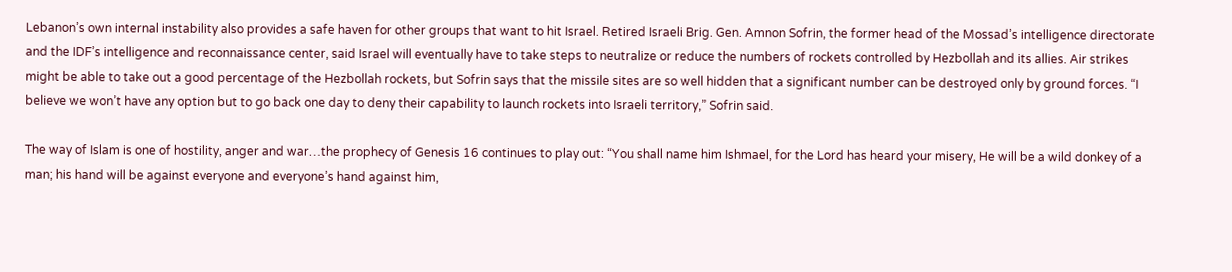Lebanon’s own internal instability also provides a safe haven for other groups that want to hit Israel. Retired Israeli Brig. Gen. Amnon Sofrin, the former head of the Mossad’s intelligence directorate and the IDF’s intelligence and reconnaissance center, said Israel will eventually have to take steps to neutralize or reduce the numbers of rockets controlled by Hezbollah and its allies. Air strikes might be able to take out a good percentage of the Hezbollah rockets, but Sofrin says that the missile sites are so well hidden that a significant number can be destroyed only by ground forces. “I believe we won’t have any option but to go back one day to deny their capability to launch rockets into Israeli territory,” Sofrin said.

The way of Islam is one of hostility, anger and war…the prophecy of Genesis 16 continues to play out: “You shall name him Ishmael, for the Lord has heard your misery, He will be a wild donkey of a man; his hand will be against everyone and everyone’s hand against him,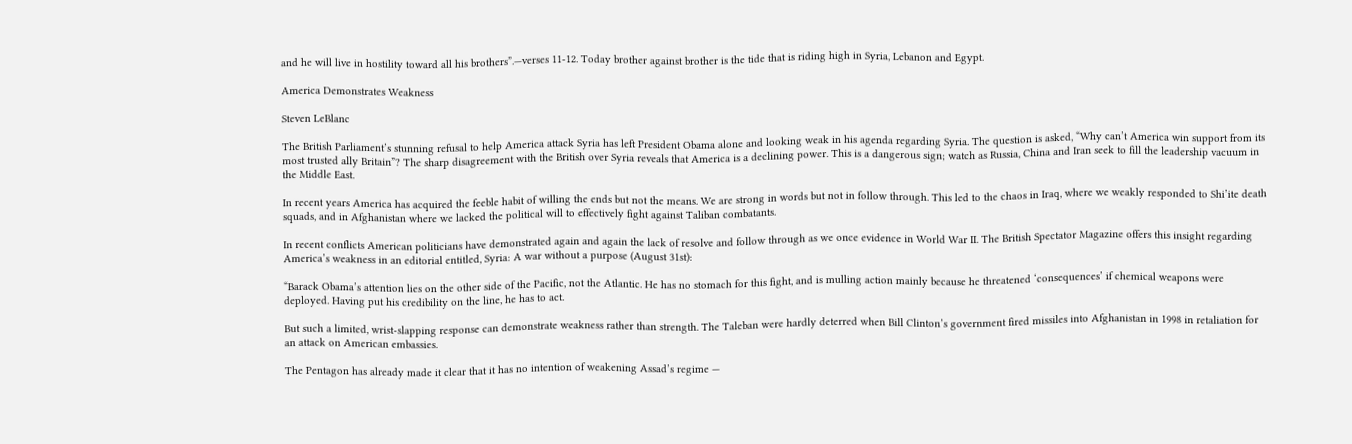and he will live in hostility toward all his brothers”.—verses 11-12. Today brother against brother is the tide that is riding high in Syria, Lebanon and Egypt.

America Demonstrates Weakness

Steven LeBlanc

The British Parliament’s stunning refusal to help America attack Syria has left President Obama alone and looking weak in his agenda regarding Syria. The question is asked, “Why can’t America win support from its most trusted ally Britain”? The sharp disagreement with the British over Syria reveals that America is a declining power. This is a dangerous sign; watch as Russia, China and Iran seek to fill the leadership vacuum in the Middle East.

In recent years America has acquired the feeble habit of willing the ends but not the means. We are strong in words but not in follow through. This led to the chaos in Iraq, where we weakly responded to Shi’ite death squads, and in Afghanistan where we lacked the political will to effectively fight against Taliban combatants.

In recent conflicts American politicians have demonstrated again and again the lack of resolve and follow through as we once evidence in World War II. The British Spectator Magazine offers this insight regarding America’s weakness in an editorial entitled, Syria: A war without a purpose (August 31st):

“Barack Obama’s attention lies on the other side of the Pacific, not the Atlantic. He has no stomach for this fight, and is mulling action mainly because he threatened ‘consequences’ if chemical weapons were deployed. Having put his credibility on the line, he has to act.

But such a limited, wrist-slapping response can demonstrate weakness rather than strength. The Taleban were hardly deterred when Bill Clinton’s government fired missiles into Afghanistan in 1998 in retaliation for an attack on American embassies.

The Pentagon has already made it clear that it has no intention of weakening Assad’s regime —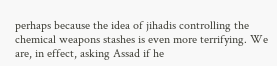perhaps because the idea of jihadis controlling the chemical weapons stashes is even more terrifying. We are, in effect, asking Assad if he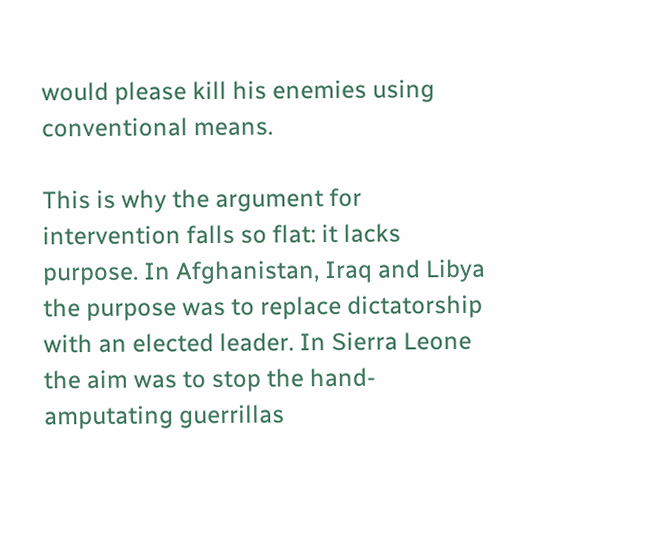would please kill his enemies using conventional means.

This is why the argument for intervention falls so flat: it lacks purpose. In Afghanistan, Iraq and Libya the purpose was to replace dictatorship with an elected leader. In Sierra Leone the aim was to stop the hand-amputating guerrillas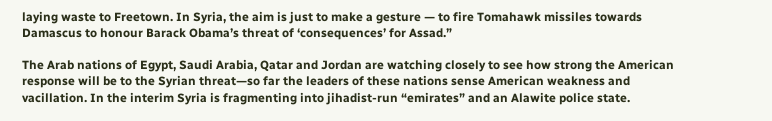laying waste to Freetown. In Syria, the aim is just to make a gesture — to fire Tomahawk missiles towards Damascus to honour Barack Obama’s threat of ‘consequences’ for Assad.”

The Arab nations of Egypt, Saudi Arabia, Qatar and Jordan are watching closely to see how strong the American response will be to the Syrian threat—so far the leaders of these nations sense American weakness and vacillation. In the interim Syria is fragmenting into jihadist-run “emirates” and an Alawite police state.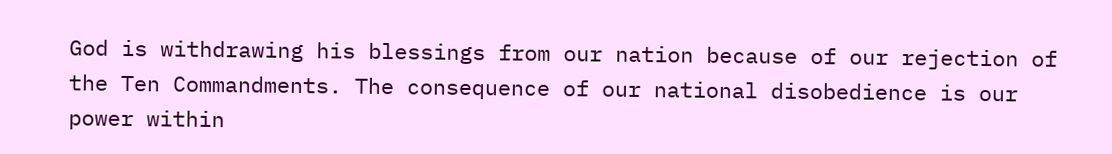God is withdrawing his blessings from our nation because of our rejection of the Ten Commandments. The consequence of our national disobedience is our power within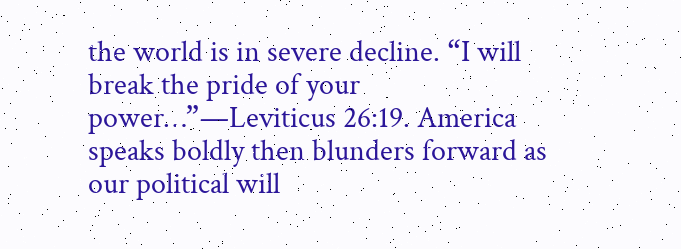the world is in severe decline. “I will break the pride of your power…”—Leviticus 26:19. America speaks boldly then blunders forward as our political will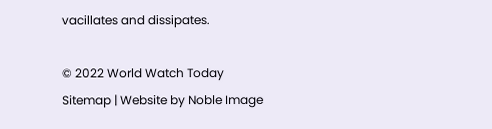vacillates and dissipates.

© 2022 World Watch Today
Sitemap | Website by Noble Image